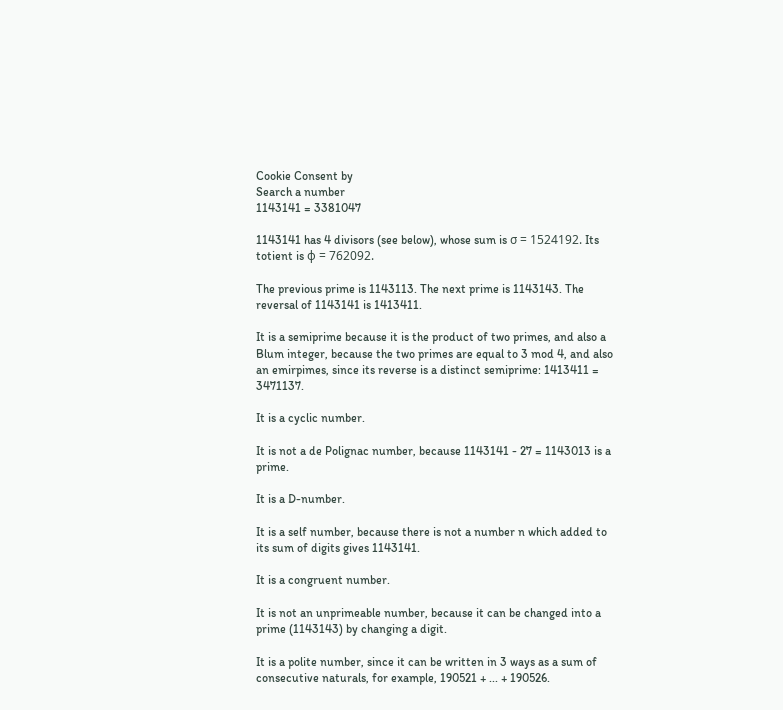Cookie Consent by
Search a number
1143141 = 3381047

1143141 has 4 divisors (see below), whose sum is σ = 1524192. Its totient is φ = 762092.

The previous prime is 1143113. The next prime is 1143143. The reversal of 1143141 is 1413411.

It is a semiprime because it is the product of two primes, and also a Blum integer, because the two primes are equal to 3 mod 4, and also an emirpimes, since its reverse is a distinct semiprime: 1413411 = 3471137.

It is a cyclic number.

It is not a de Polignac number, because 1143141 - 27 = 1143013 is a prime.

It is a D-number.

It is a self number, because there is not a number n which added to its sum of digits gives 1143141.

It is a congruent number.

It is not an unprimeable number, because it can be changed into a prime (1143143) by changing a digit.

It is a polite number, since it can be written in 3 ways as a sum of consecutive naturals, for example, 190521 + ... + 190526.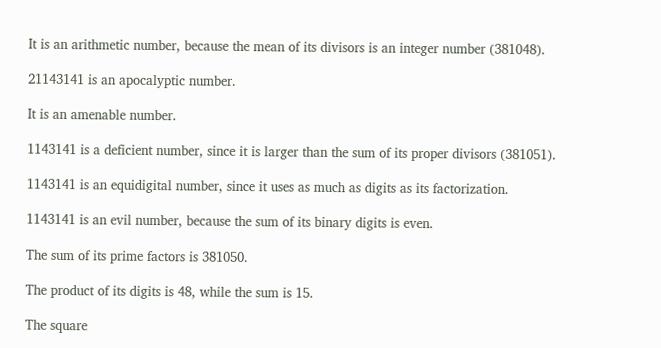It is an arithmetic number, because the mean of its divisors is an integer number (381048).

21143141 is an apocalyptic number.

It is an amenable number.

1143141 is a deficient number, since it is larger than the sum of its proper divisors (381051).

1143141 is an equidigital number, since it uses as much as digits as its factorization.

1143141 is an evil number, because the sum of its binary digits is even.

The sum of its prime factors is 381050.

The product of its digits is 48, while the sum is 15.

The square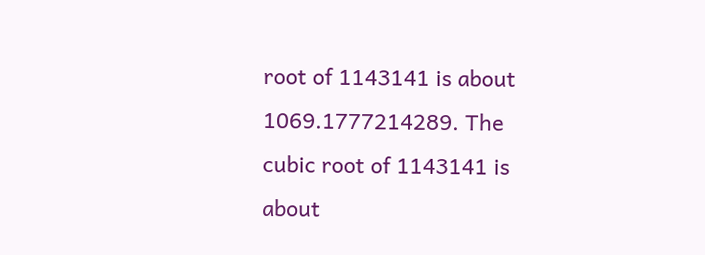root of 1143141 is about 1069.1777214289. The cubic root of 1143141 is about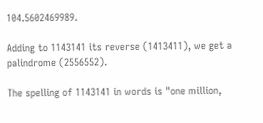104.5602469989.

Adding to 1143141 its reverse (1413411), we get a palindrome (2556552).

The spelling of 1143141 in words is "one million,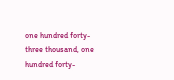one hundred forty-three thousand, one hundred forty-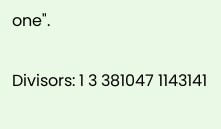one".

Divisors: 1 3 381047 1143141